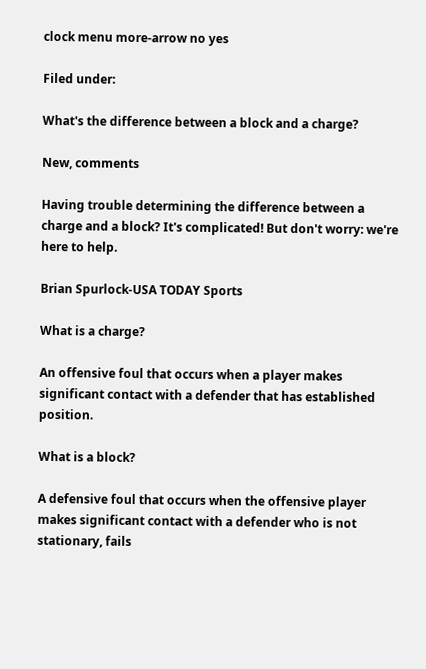clock menu more-arrow no yes

Filed under:

What's the difference between a block and a charge?

New, comments

Having trouble determining the difference between a charge and a block? It's complicated! But don't worry: we're here to help.

Brian Spurlock-USA TODAY Sports

What is a charge?

An offensive foul that occurs when a player makes significant contact with a defender that has established position.

What is a block?

A defensive foul that occurs when the offensive player makes significant contact with a defender who is not stationary, fails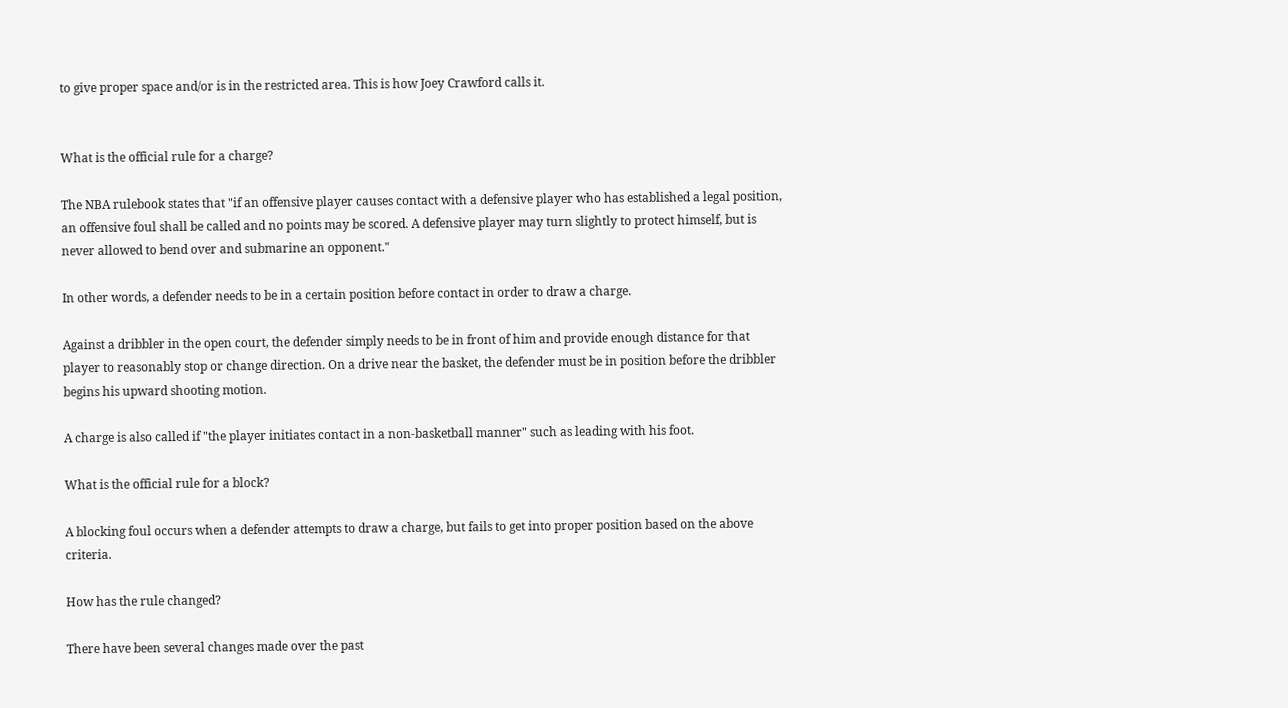to give proper space and/or is in the restricted area. This is how Joey Crawford calls it.


What is the official rule for a charge?

The NBA rulebook states that "if an offensive player causes contact with a defensive player who has established a legal position, an offensive foul shall be called and no points may be scored. A defensive player may turn slightly to protect himself, but is never allowed to bend over and submarine an opponent."

In other words, a defender needs to be in a certain position before contact in order to draw a charge.

Against a dribbler in the open court, the defender simply needs to be in front of him and provide enough distance for that player to reasonably stop or change direction. On a drive near the basket, the defender must be in position before the dribbler begins his upward shooting motion.

A charge is also called if "the player initiates contact in a non-basketball manner" such as leading with his foot.

What is the official rule for a block?

A blocking foul occurs when a defender attempts to draw a charge, but fails to get into proper position based on the above criteria.

How has the rule changed?

There have been several changes made over the past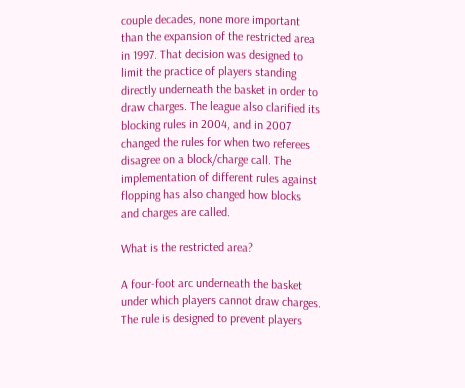couple decades, none more important than the expansion of the restricted area in 1997. That decision was designed to limit the practice of players standing directly underneath the basket in order to draw charges. The league also clarified its blocking rules in 2004, and in 2007 changed the rules for when two referees disagree on a block/charge call. The implementation of different rules against flopping has also changed how blocks and charges are called.

What is the restricted area?

A four-foot arc underneath the basket under which players cannot draw charges. The rule is designed to prevent players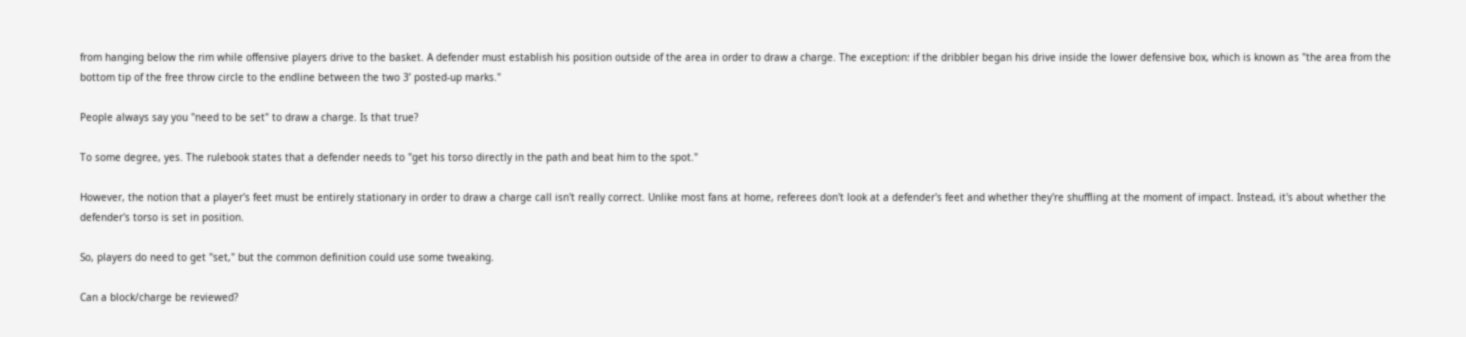from hanging below the rim while offensive players drive to the basket. A defender must establish his position outside of the area in order to draw a charge. The exception: if the dribbler began his drive inside the lower defensive box, which is known as "the area from the bottom tip of the free throw circle to the endline between the two 3’ posted-up marks."

People always say you "need to be set" to draw a charge. Is that true?

To some degree, yes. The rulebook states that a defender needs to "get his torso directly in the path and beat him to the spot."

However, the notion that a player's feet must be entirely stationary in order to draw a charge call isn't really correct. Unlike most fans at home, referees don't look at a defender's feet and whether they're shuffling at the moment of impact. Instead, it's about whether the defender's torso is set in position.

So, players do need to get "set," but the common definition could use some tweaking.

Can a block/charge be reviewed?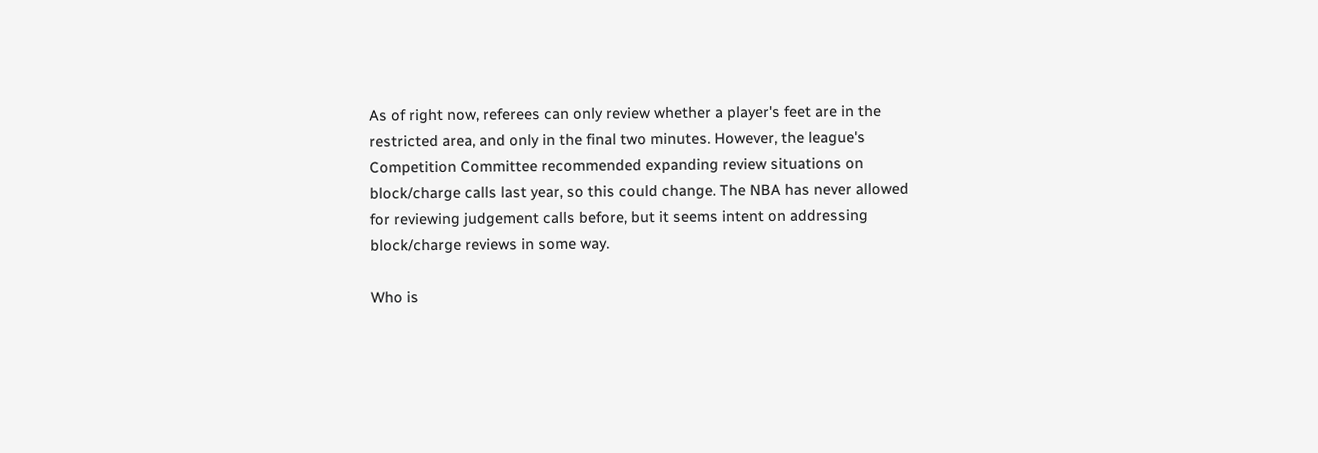As of right now, referees can only review whether a player's feet are in the restricted area, and only in the final two minutes. However, the league's Competition Committee recommended expanding review situations on block/charge calls last year, so this could change. The NBA has never allowed for reviewing judgement calls before, but it seems intent on addressing block/charge reviews in some way.

Who is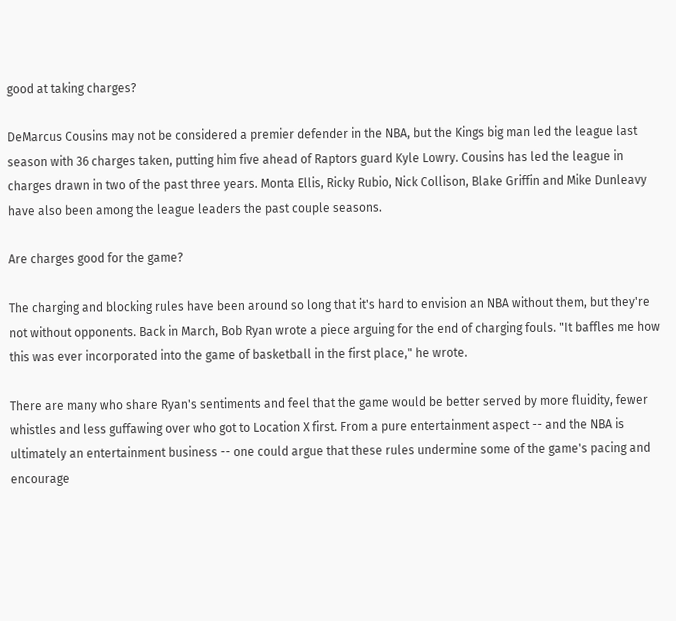good at taking charges?

DeMarcus Cousins may not be considered a premier defender in the NBA, but the Kings big man led the league last season with 36 charges taken, putting him five ahead of Raptors guard Kyle Lowry. Cousins has led the league in charges drawn in two of the past three years. Monta Ellis, Ricky Rubio, Nick Collison, Blake Griffin and Mike Dunleavy have also been among the league leaders the past couple seasons.

Are charges good for the game?

The charging and blocking rules have been around so long that it's hard to envision an NBA without them, but they're not without opponents. Back in March, Bob Ryan wrote a piece arguing for the end of charging fouls. "It baffles me how this was ever incorporated into the game of basketball in the first place," he wrote.

There are many who share Ryan's sentiments and feel that the game would be better served by more fluidity, fewer whistles and less guffawing over who got to Location X first. From a pure entertainment aspect -- and the NBA is ultimately an entertainment business -- one could argue that these rules undermine some of the game's pacing and encourage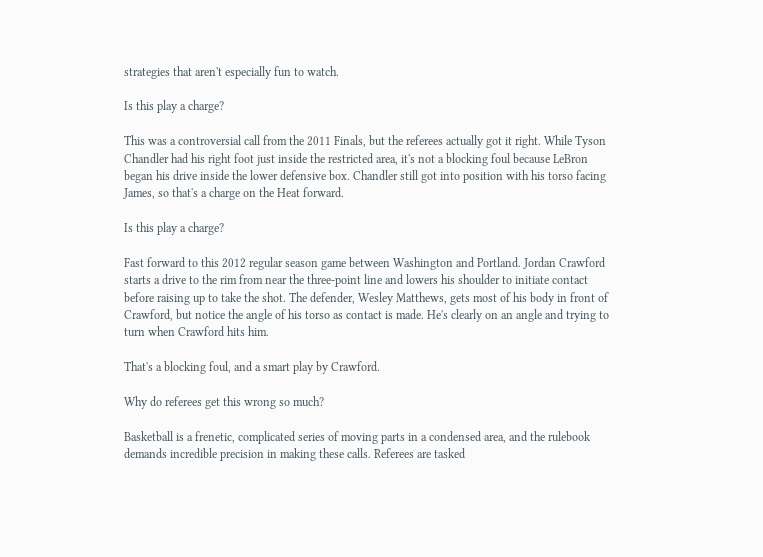strategies that aren't especially fun to watch.

Is this play a charge?

This was a controversial call from the 2011 Finals, but the referees actually got it right. While Tyson Chandler had his right foot just inside the restricted area, it's not a blocking foul because LeBron began his drive inside the lower defensive box. Chandler still got into position with his torso facing James, so that's a charge on the Heat forward.

Is this play a charge?

Fast forward to this 2012 regular season game between Washington and Portland. Jordan Crawford starts a drive to the rim from near the three-point line and lowers his shoulder to initiate contact before raising up to take the shot. The defender, Wesley Matthews, gets most of his body in front of Crawford, but notice the angle of his torso as contact is made. He's clearly on an angle and trying to turn when Crawford hits him.

That's a blocking foul, and a smart play by Crawford.

Why do referees get this wrong so much?

Basketball is a frenetic, complicated series of moving parts in a condensed area, and the rulebook demands incredible precision in making these calls. Referees are tasked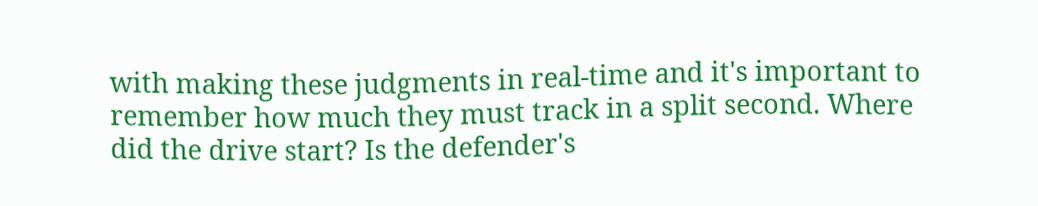with making these judgments in real-time and it's important to remember how much they must track in a split second. Where did the drive start? Is the defender's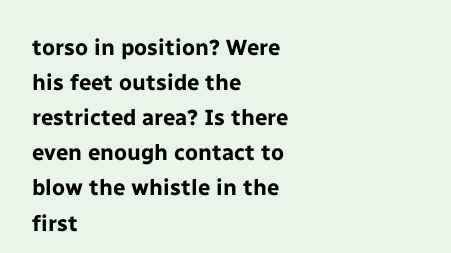torso in position? Were his feet outside the restricted area? Is there even enough contact to blow the whistle in the first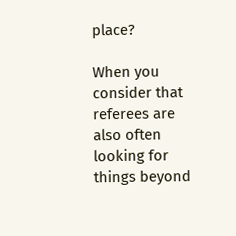place?

When you consider that referees are also often looking for things beyond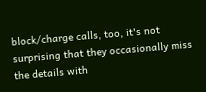block/charge calls, too, it's not surprising that they occasionally miss the details with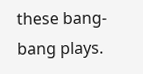these bang-bang plays.